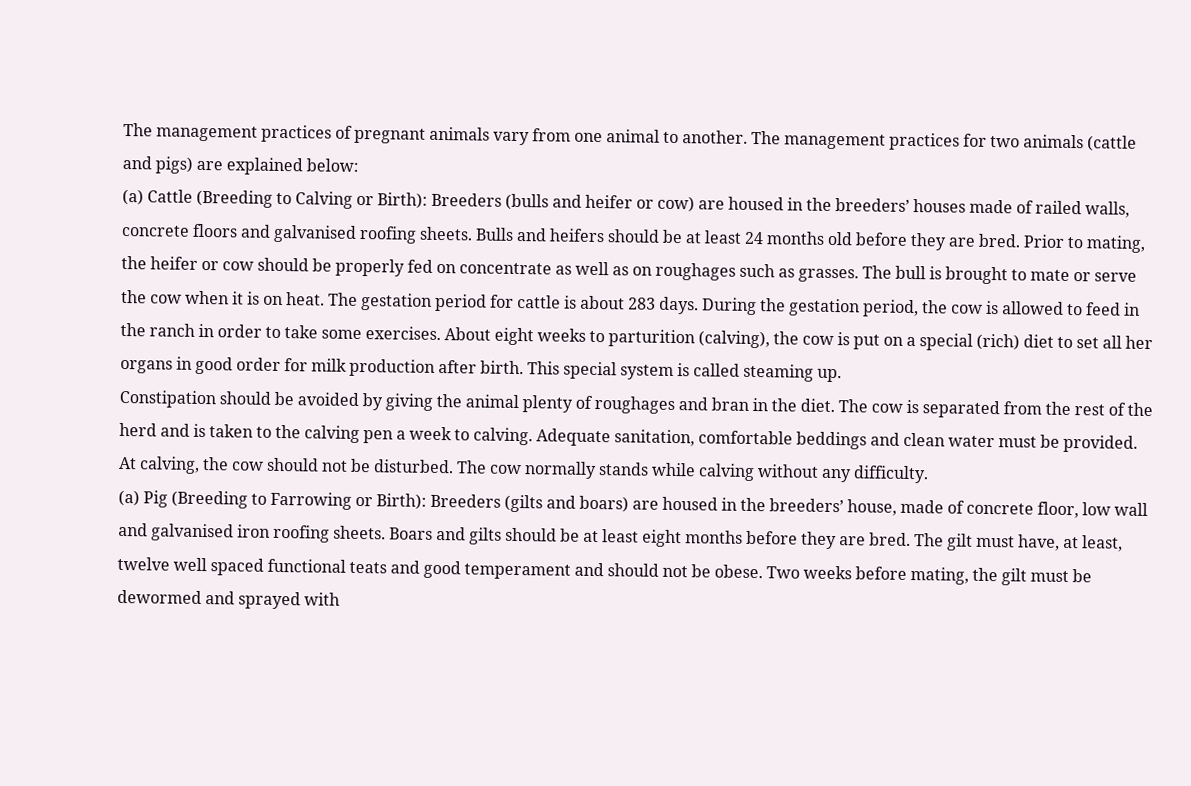The management practices of pregnant animals vary from one animal to another. The management practices for two animals (cattle and pigs) are explained below:
(a) Cattle (Breeding to Calving or Birth): Breeders (bulls and heifer or cow) are housed in the breeders’ houses made of railed walls, concrete floors and galvanised roofing sheets. Bulls and heifers should be at least 24 months old before they are bred. Prior to mating, the heifer or cow should be properly fed on concentrate as well as on roughages such as grasses. The bull is brought to mate or serve the cow when it is on heat. The gestation period for cattle is about 283 days. During the gestation period, the cow is allowed to feed in the ranch in order to take some exercises. About eight weeks to parturition (calving), the cow is put on a special (rich) diet to set all her organs in good order for milk production after birth. This special system is called steaming up.
Constipation should be avoided by giving the animal plenty of roughages and bran in the diet. The cow is separated from the rest of the herd and is taken to the calving pen a week to calving. Adequate sanitation, comfortable beddings and clean water must be provided. At calving, the cow should not be disturbed. The cow normally stands while calving without any difficulty.
(a) Pig (Breeding to Farrowing or Birth): Breeders (gilts and boars) are housed in the breeders’ house, made of concrete floor, low wall and galvanised iron roofing sheets. Boars and gilts should be at least eight months before they are bred. The gilt must have, at least, twelve well spaced functional teats and good temperament and should not be obese. Two weeks before mating, the gilt must be dewormed and sprayed with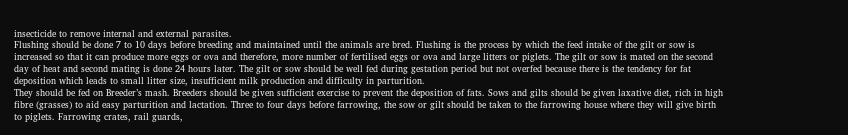insecticide to remove internal and external parasites.
Flushing should be done 7 to 10 days before breeding and maintained until the animals are bred. Flushing is the process by which the feed intake of the gilt or sow is increased so that it can produce more eggs or ova and therefore, more number of fertilised eggs or ova and large litters or piglets. The gilt or sow is mated on the second day of heat and second mating is done 24 hours later. The gilt or sow should be well fed during gestation period but not overfed because there is the tendency for fat deposition which leads to small litter size, insufficient milk production and difficulty in parturition.
They should be fed on Breeder’s mash. Breeders should be given sufficient exercise to prevent the deposition of fats. Sows and gilts should be given laxative diet, rich in high fibre (grasses) to aid easy parturition and lactation. Three to four days before farrowing, the sow or gilt should be taken to the farrowing house where they will give birth to piglets. Farrowing crates, rail guards,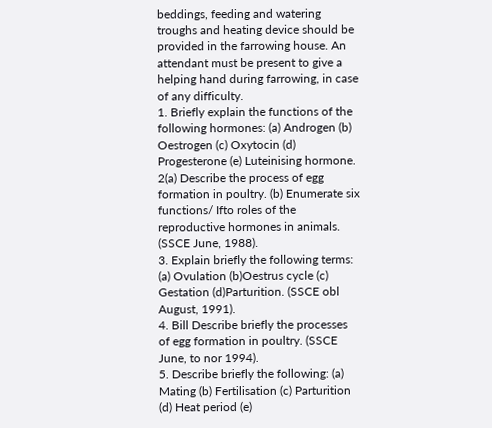beddings, feeding and watering troughs and heating device should be provided in the farrowing house. An attendant must be present to give a helping hand during farrowing, in case of any difficulty.
1. Briefly explain the functions of the following hormones: (a) Androgen (b) Oestrogen (c) Oxytocin (d) Progesterone (e) Luteinising hormone.
2(a) Describe the process of egg formation in poultry. (b) Enumerate six functions/ Ifto roles of the reproductive hormones in animals. (SSCE June, 1988).
3. Explain briefly the following terms: (a) Ovulation (b)Oestrus cycle (c) Gestation (d)Parturition. (SSCE obl August, 1991).
4. Bill Describe briefly the processes of egg formation in poultry. (SSCE June, to nor 1994).
5. Describe briefly the following: (a) Mating (b) Fertilisation (c) Parturition (d) Heat period (e)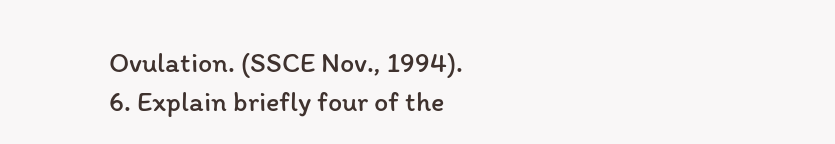Ovulation. (SSCE Nov., 1994).
6. Explain briefly four of the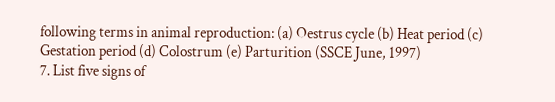following terms in animal reproduction: (a) Oestrus cycle (b) Heat period (c) Gestation period (d) Colostrum (e) Parturition (SSCE June, 1997)
7. List five signs of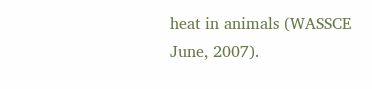heat in animals (WASSCE June, 2007).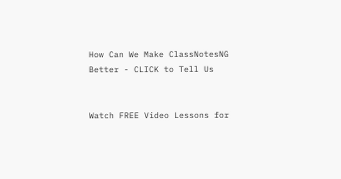How Can We Make ClassNotesNG Better - CLICK to Tell Us


Watch FREE Video Lessons for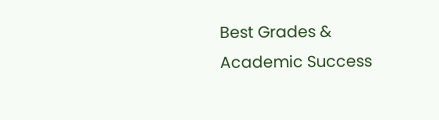Best Grades & Academic Success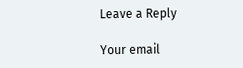Leave a Reply

Your email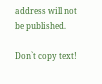address will not be published.

Don`t copy text!